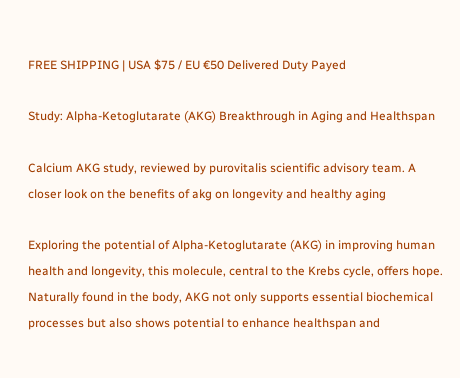FREE SHIPPING | USA $75 / EU €50 Delivered Duty Payed

Study: Alpha-Ketoglutarate (AKG) Breakthrough in Aging and Healthspan

Calcium AKG study, reviewed by purovitalis scientific advisory team. A closer look on the benefits of akg on longevity and healthy aging

Exploring the potential of Alpha-Ketoglutarate (AKG) in improving human health and longevity, this molecule, central to the Krebs cycle, offers hope. Naturally found in the body, AKG not only supports essential biochemical processes but also shows potential to enhance healthspan and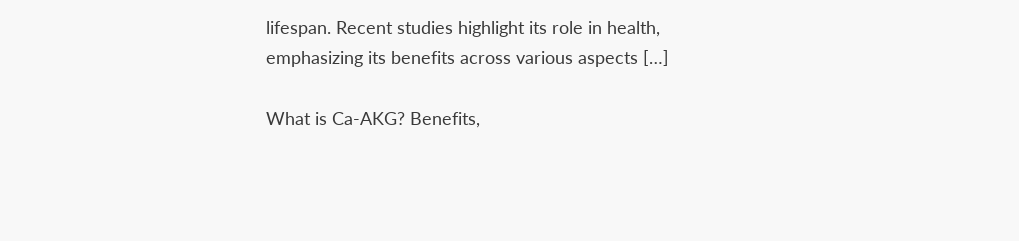lifespan. Recent studies highlight its role in health, emphasizing its benefits across various aspects […]

What is Ca-AKG? Benefits,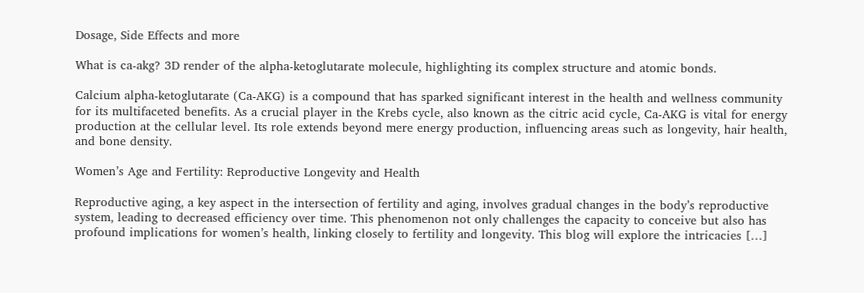Dosage, Side Effects and more

What is ca-akg? 3D render of the alpha-ketoglutarate molecule, highlighting its complex structure and atomic bonds.

Calcium alpha-ketoglutarate (Ca-AKG) is a compound that has sparked significant interest in the health and wellness community for its multifaceted benefits. As a crucial player in the Krebs cycle, also known as the citric acid cycle, Ca-AKG is vital for energy production at the cellular level. Its role extends beyond mere energy production, influencing areas such as longevity, hair health, and bone density.

Women’s Age and Fertility: Reproductive Longevity and Health

Reproductive aging, a key aspect in the intersection of fertility and aging, involves gradual changes in the body’s reproductive system, leading to decreased efficiency over time. This phenomenon not only challenges the capacity to conceive but also has profound implications for women’s health, linking closely to fertility and longevity. This blog will explore the intricacies […]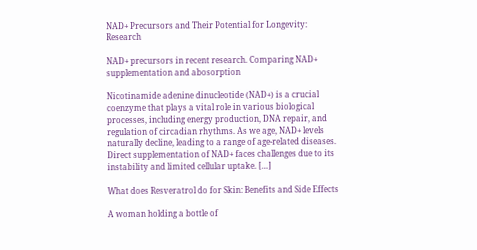NAD+ Precursors and Their Potential for Longevity: Research

NAD+ precursors in recent research. Comparing NAD+ supplementation and abosorption

Nicotinamide adenine dinucleotide (NAD+) is a crucial coenzyme that plays a vital role in various biological processes, including energy production, DNA repair, and regulation of circadian rhythms. As we age, NAD+ levels naturally decline, leading to a range of age-related diseases. Direct supplementation of NAD+ faces challenges due to its instability and limited cellular uptake. […]

What does Resveratrol do for Skin: Benefits and Side Effects

A woman holding a bottle of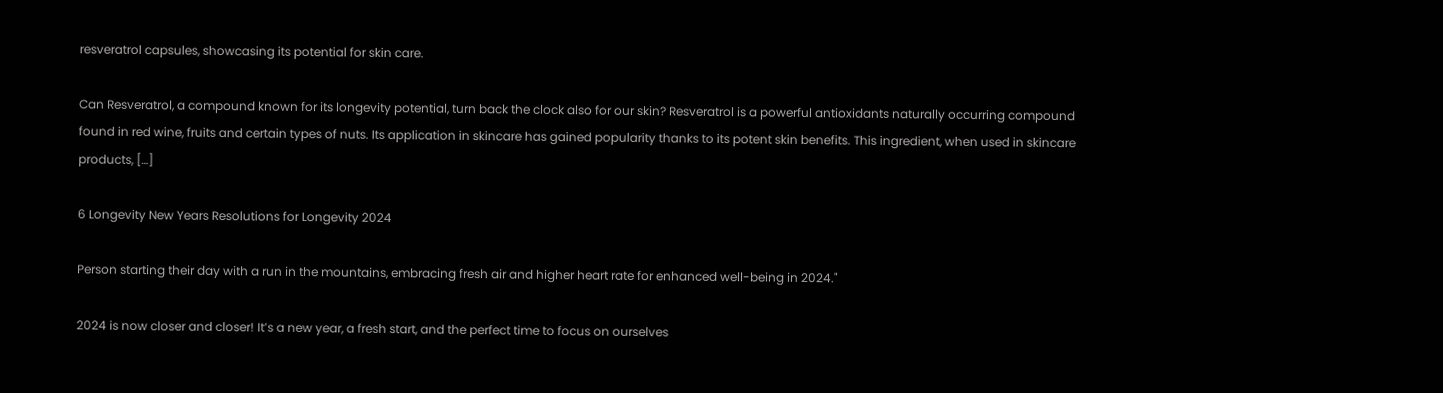resveratrol capsules, showcasing its potential for skin care.

Can Resveratrol, a compound known for its longevity potential, turn back the clock also for our skin? Resveratrol is a powerful antioxidants naturally occurring compound found in red wine, fruits and certain types of nuts. Its application in skincare has gained popularity thanks to its potent skin benefits. This ingredient, when used in skincare products, […]

6 Longevity New Years Resolutions for Longevity 2024

Person starting their day with a run in the mountains, embracing fresh air and higher heart rate for enhanced well-being in 2024."

2024 is now closer and closer! It’s a new year, a fresh start, and the perfect time to focus on ourselves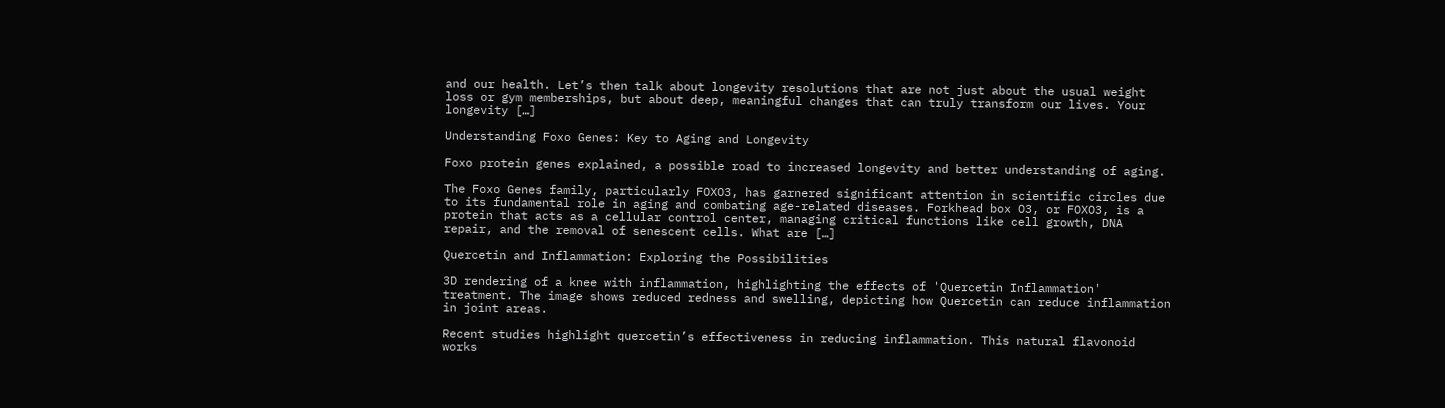and our health. Let’s then talk about longevity resolutions that are not just about the usual weight loss or gym memberships, but about deep, meaningful changes that can truly transform our lives. Your longevity […]

Understanding Foxo Genes: Key to Aging and Longevity

Foxo protein genes explained, a possible road to increased longevity and better understanding of aging.

The Foxo Genes family, particularly FOXO3, has garnered significant attention in scientific circles due to its fundamental role in aging and combating age-related diseases. Forkhead box O3, or FOXO3, is a protein that acts as a cellular control center, managing critical functions like cell growth, DNA repair, and the removal of senescent cells. What are […]

Quercetin and Inflammation: Exploring the Possibilities

3D rendering of a knee with inflammation, highlighting the effects of 'Quercetin Inflammation' treatment. The image shows reduced redness and swelling, depicting how Quercetin can reduce inflammation in joint areas.

Recent studies highlight quercetin’s effectiveness in reducing inflammation. This natural flavonoid works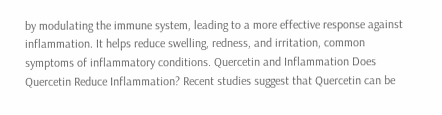by modulating the immune system, leading to a more effective response against inflammation. It helps reduce swelling, redness, and irritation, common symptoms of inflammatory conditions. Quercetin and Inflammation Does Quercetin Reduce Inflammation? Recent studies suggest that Quercetin can be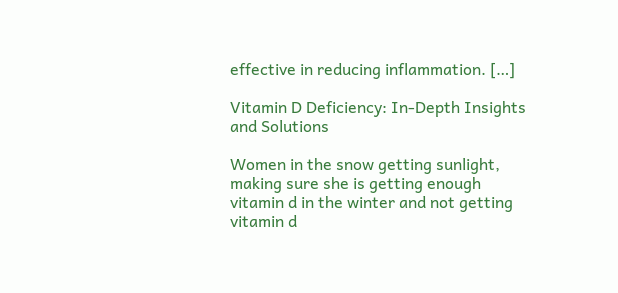effective in reducing inflammation. […]

Vitamin D Deficiency: In-Depth Insights and Solutions

Women in the snow getting sunlight, making sure she is getting enough vitamin d in the winter and not getting vitamin d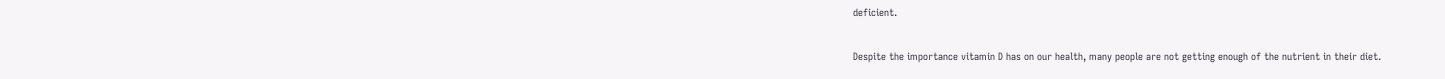deficient.

Despite the importance vitamin D has on our health, many people are not getting enough of the nutrient in their diet.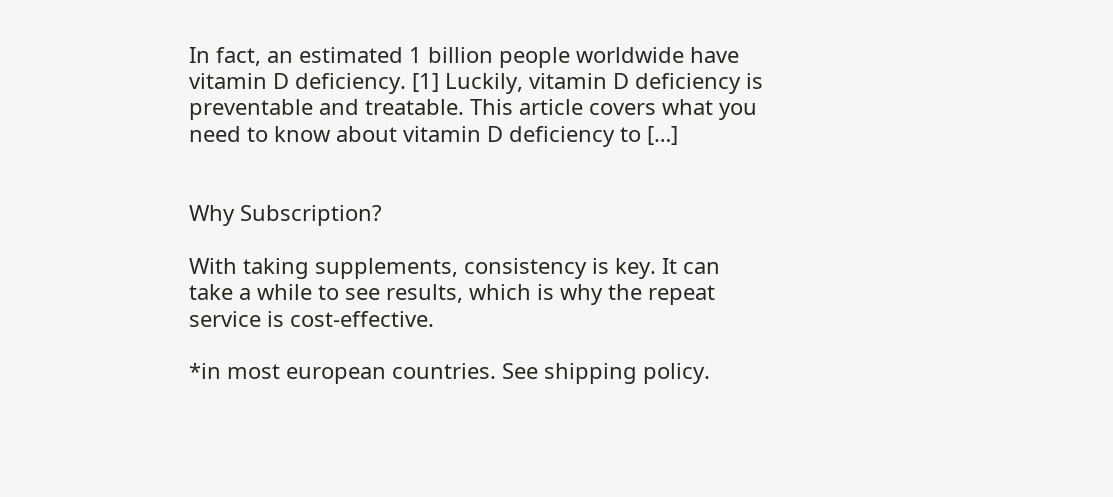In fact, an estimated 1 billion people worldwide have vitamin D deficiency. [1] Luckily, vitamin D deficiency is preventable and treatable. This article covers what you need to know about vitamin D deficiency to […]


Why Subscription?

With taking supplements, consistency is key. It can take a while to see results, which is why the repeat service is cost-effective.

*in most european countries. See shipping policy.